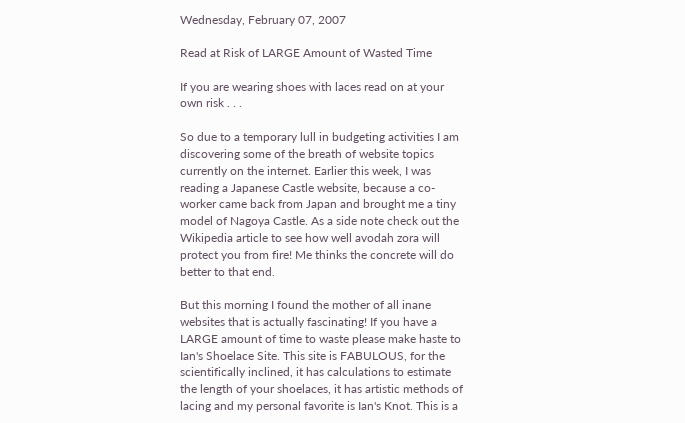Wednesday, February 07, 2007

Read at Risk of LARGE Amount of Wasted Time

If you are wearing shoes with laces read on at your own risk . . .

So due to a temporary lull in budgeting activities I am discovering some of the breath of website topics currently on the internet. Earlier this week, I was reading a Japanese Castle website, because a co-worker came back from Japan and brought me a tiny model of Nagoya Castle. As a side note check out the Wikipedia article to see how well avodah zora will protect you from fire! Me thinks the concrete will do better to that end.

But this morning I found the mother of all inane websites that is actually fascinating! If you have a LARGE amount of time to waste please make haste to Ian's Shoelace Site. This site is FABULOUS, for the scientifically inclined, it has calculations to estimate the length of your shoelaces, it has artistic methods of lacing and my personal favorite is Ian's Knot. This is a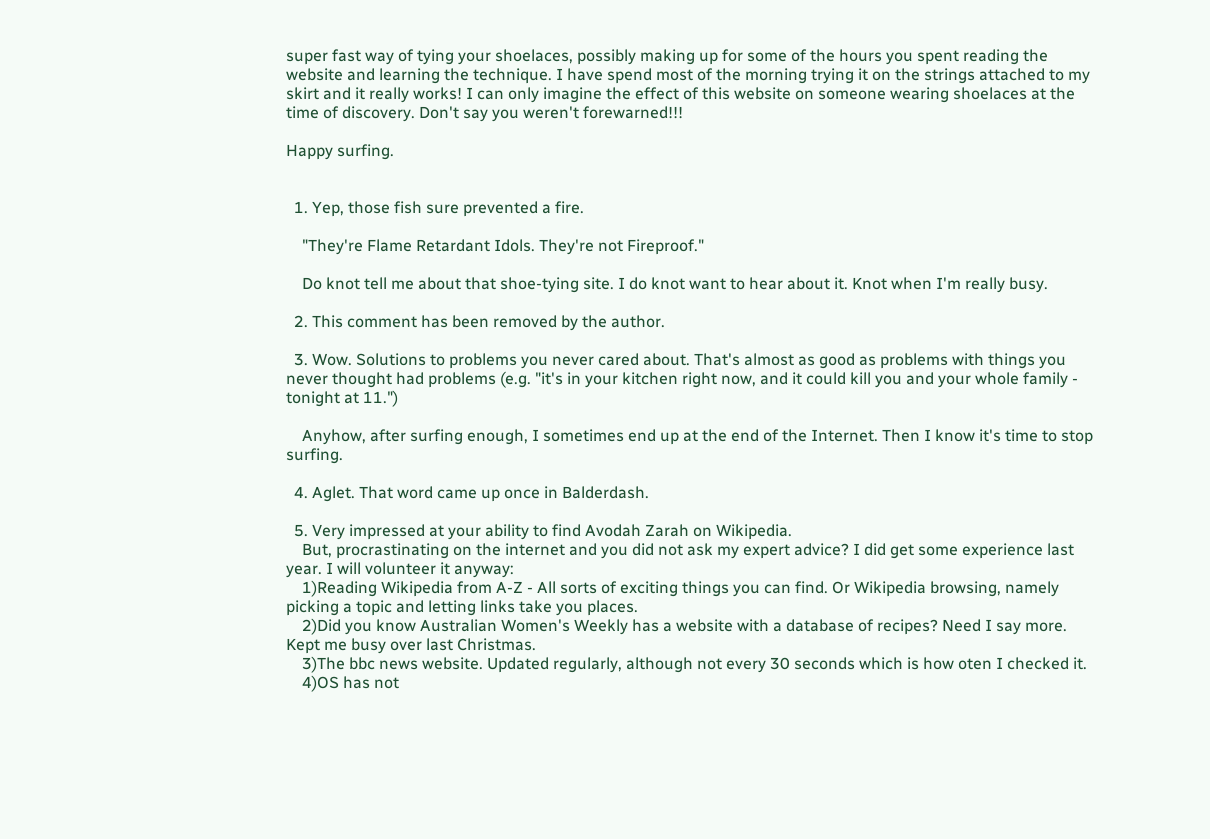super fast way of tying your shoelaces, possibly making up for some of the hours you spent reading the website and learning the technique. I have spend most of the morning trying it on the strings attached to my skirt and it really works! I can only imagine the effect of this website on someone wearing shoelaces at the time of discovery. Don't say you weren't forewarned!!!

Happy surfing.


  1. Yep, those fish sure prevented a fire.

    "They're Flame Retardant Idols. They're not Fireproof."

    Do knot tell me about that shoe-tying site. I do knot want to hear about it. Knot when I'm really busy.

  2. This comment has been removed by the author.

  3. Wow. Solutions to problems you never cared about. That's almost as good as problems with things you never thought had problems (e.g. "it's in your kitchen right now, and it could kill you and your whole family - tonight at 11.")

    Anyhow, after surfing enough, I sometimes end up at the end of the Internet. Then I know it's time to stop surfing.

  4. Aglet. That word came up once in Balderdash.

  5. Very impressed at your ability to find Avodah Zarah on Wikipedia.
    But, procrastinating on the internet and you did not ask my expert advice? I did get some experience last year. I will volunteer it anyway:
    1)Reading Wikipedia from A-Z - All sorts of exciting things you can find. Or Wikipedia browsing, namely picking a topic and letting links take you places.
    2)Did you know Australian Women's Weekly has a website with a database of recipes? Need I say more. Kept me busy over last Christmas.
    3)The bbc news website. Updated regularly, although not every 30 seconds which is how oten I checked it.
    4)OS has not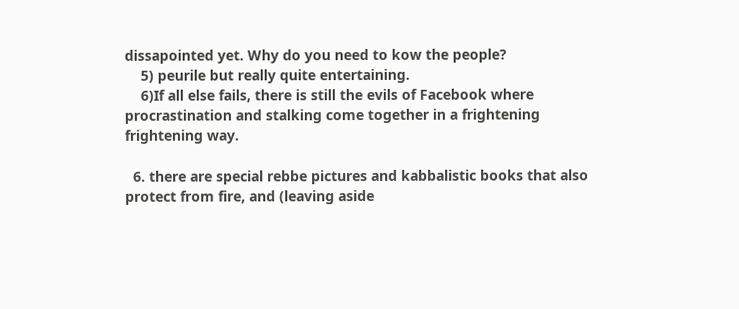dissapointed yet. Why do you need to kow the people?
    5) peurile but really quite entertaining.
    6)If all else fails, there is still the evils of Facebook where procrastination and stalking come together in a frightening frightening way.

  6. there are special rebbe pictures and kabbalistic books that also protect from fire, and (leaving aside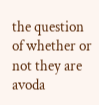the question of whether or not they are avoda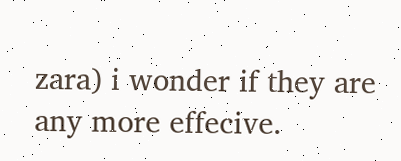zara) i wonder if they are any more effecive.